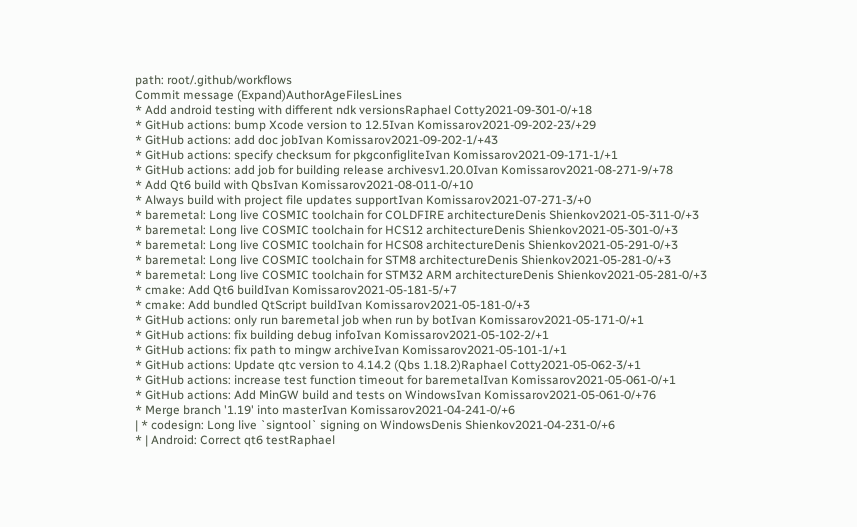path: root/.github/workflows
Commit message (Expand)AuthorAgeFilesLines
* Add android testing with different ndk versionsRaphael Cotty2021-09-301-0/+18
* GitHub actions: bump Xcode version to 12.5Ivan Komissarov2021-09-202-23/+29
* GitHub actions: add doc jobIvan Komissarov2021-09-202-1/+43
* GitHub actions: specify checksum for pkgconfigliteIvan Komissarov2021-09-171-1/+1
* GitHub actions: add job for building release archivesv1.20.0Ivan Komissarov2021-08-271-9/+78
* Add Qt6 build with QbsIvan Komissarov2021-08-011-0/+10
* Always build with project file updates supportIvan Komissarov2021-07-271-3/+0
* baremetal: Long live COSMIC toolchain for COLDFIRE architectureDenis Shienkov2021-05-311-0/+3
* baremetal: Long live COSMIC toolchain for HCS12 architectureDenis Shienkov2021-05-301-0/+3
* baremetal: Long live COSMIC toolchain for HCS08 architectureDenis Shienkov2021-05-291-0/+3
* baremetal: Long live COSMIC toolchain for STM8 architectureDenis Shienkov2021-05-281-0/+3
* baremetal: Long live COSMIC toolchain for STM32 ARM architectureDenis Shienkov2021-05-281-0/+3
* cmake: Add Qt6 buildIvan Komissarov2021-05-181-5/+7
* cmake: Add bundled QtScript buildIvan Komissarov2021-05-181-0/+3
* GitHub actions: only run baremetal job when run by botIvan Komissarov2021-05-171-0/+1
* GitHub actions: fix building debug infoIvan Komissarov2021-05-102-2/+1
* GitHub actions: fix path to mingw archiveIvan Komissarov2021-05-101-1/+1
* GitHub actions: Update qtc version to 4.14.2 (Qbs 1.18.2)Raphael Cotty2021-05-062-3/+1
* GitHub actions: increase test function timeout for baremetalIvan Komissarov2021-05-061-0/+1
* GitHub actions: Add MinGW build and tests on WindowsIvan Komissarov2021-05-061-0/+76
* Merge branch '1.19' into masterIvan Komissarov2021-04-241-0/+6
| * codesign: Long live `signtool` signing on WindowsDenis Shienkov2021-04-231-0/+6
* | Android: Correct qt6 testRaphael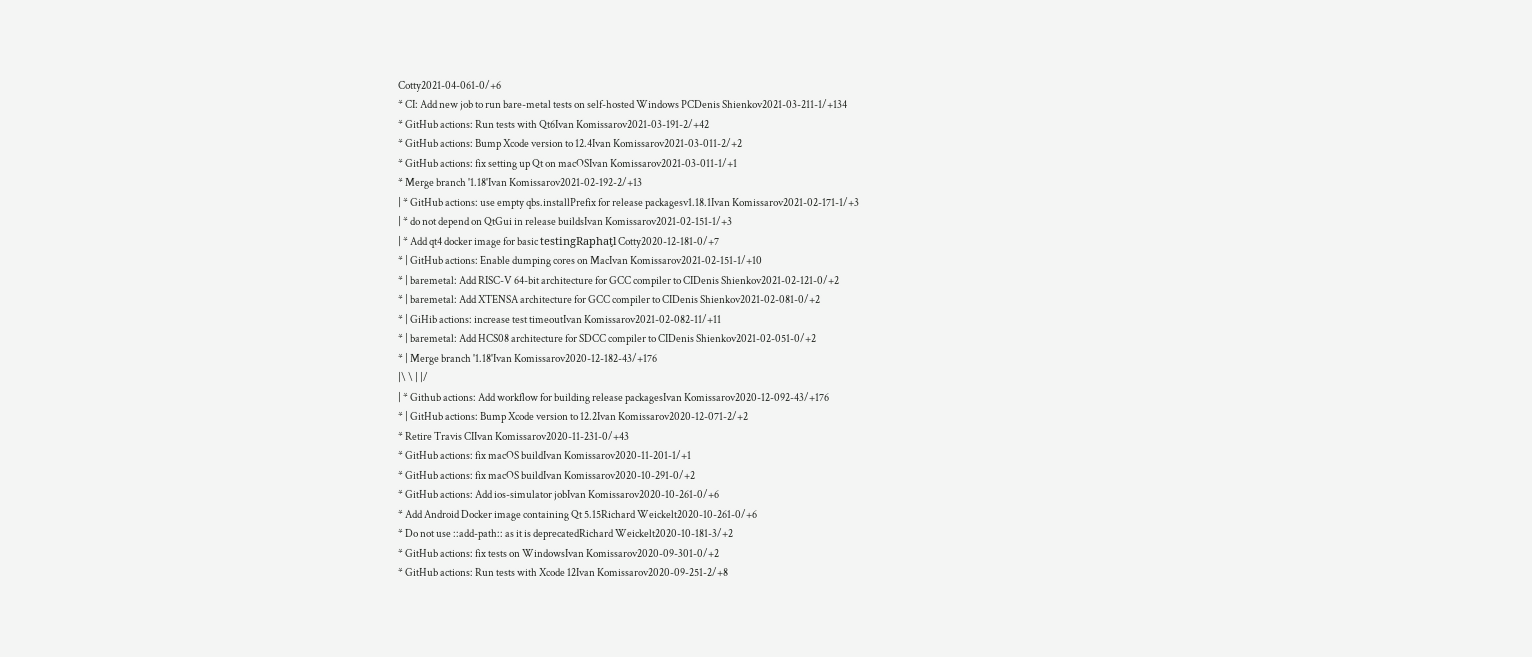Cotty2021-04-061-0/+6
* CI: Add new job to run bare-metal tests on self-hosted Windows PCDenis Shienkov2021-03-211-1/+134
* GitHub actions: Run tests with Qt6Ivan Komissarov2021-03-191-2/+42
* GitHub actions: Bump Xcode version to 12.4Ivan Komissarov2021-03-011-2/+2
* GitHub actions: fix setting up Qt on macOSIvan Komissarov2021-03-011-1/+1
* Merge branch '1.18'Ivan Komissarov2021-02-192-2/+13
| * GitHub actions: use empty qbs.installPrefix for release packagesv1.18.1Ivan Komissarov2021-02-171-1/+3
| * do not depend on QtGui in release buildsIvan Komissarov2021-02-151-1/+3
| * Add qt4 docker image for basic testingRaphaƫl Cotty2020-12-181-0/+7
* | GitHub actions: Enable dumping cores on MacIvan Komissarov2021-02-151-1/+10
* | baremetal: Add RISC-V 64-bit architecture for GCC compiler to CIDenis Shienkov2021-02-121-0/+2
* | baremetal: Add XTENSA architecture for GCC compiler to CIDenis Shienkov2021-02-081-0/+2
* | GiHib actions: increase test timeoutIvan Komissarov2021-02-082-11/+11
* | baremetal: Add HCS08 architecture for SDCC compiler to CIDenis Shienkov2021-02-051-0/+2
* | Merge branch '1.18'Ivan Komissarov2020-12-182-43/+176
|\ \ | |/
| * Github actions: Add workflow for building release packagesIvan Komissarov2020-12-092-43/+176
* | GitHub actions: Bump Xcode version to 12.2Ivan Komissarov2020-12-071-2/+2
* Retire Travis CIIvan Komissarov2020-11-231-0/+43
* GitHub actions: fix macOS buildIvan Komissarov2020-11-201-1/+1
* GitHub actions: fix macOS buildIvan Komissarov2020-10-291-0/+2
* GitHub actions: Add ios-simulator jobIvan Komissarov2020-10-261-0/+6
* Add Android Docker image containing Qt 5.15Richard Weickelt2020-10-261-0/+6
* Do not use ::add-path:: as it is deprecatedRichard Weickelt2020-10-181-3/+2
* GitHub actions: fix tests on WindowsIvan Komissarov2020-09-301-0/+2
* GitHub actions: Run tests with Xcode 12Ivan Komissarov2020-09-251-2/+8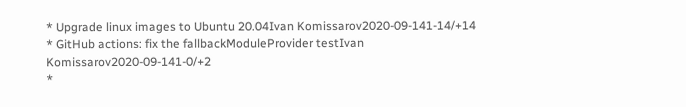* Upgrade linux images to Ubuntu 20.04Ivan Komissarov2020-09-141-14/+14
* GitHub actions: fix the fallbackModuleProvider testIvan Komissarov2020-09-141-0/+2
*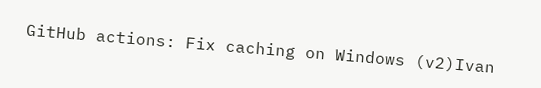GitHub actions: Fix caching on Windows (v2)Ivan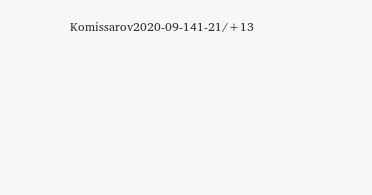Komissarov2020-09-141-21/+13